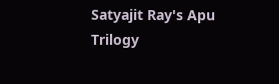Satyajit Ray's Apu Trilogy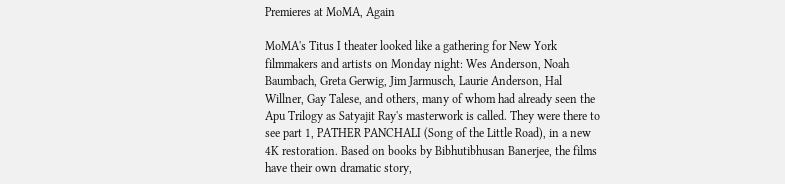Premieres at MoMA, Again

MoMA's Titus I theater looked like a gathering for New York filmmakers and artists on Monday night: Wes Anderson, Noah Baumbach, Greta Gerwig, Jim Jarmusch, Laurie Anderson, Hal Willner, Gay Talese, and others, many of whom had already seen the Apu Trilogy as Satyajit Ray's masterwork is called. They were there to see part 1, PATHER PANCHALI (Song of the Little Road), in a new 4K restoration. Based on books by Bibhutibhusan Banerjee, the films have their own dramatic story,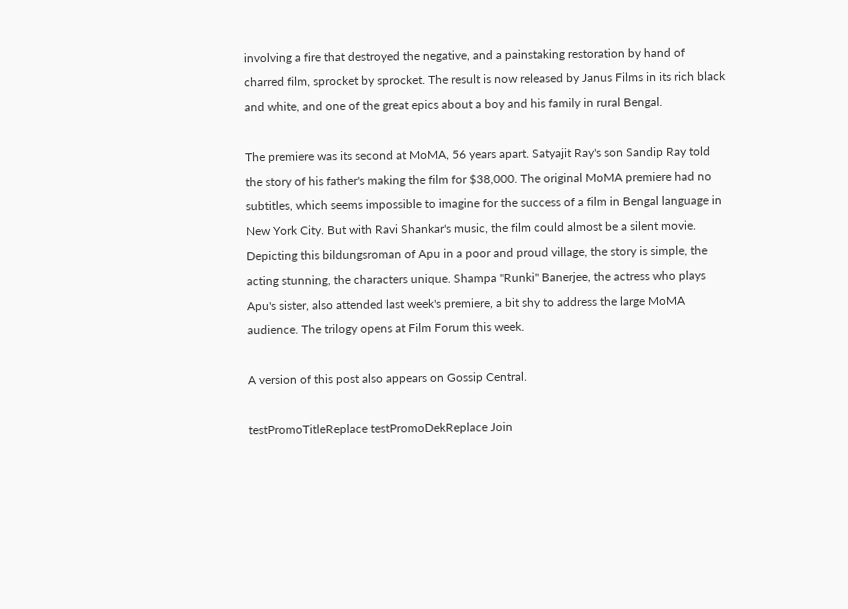involving a fire that destroyed the negative, and a painstaking restoration by hand of charred film, sprocket by sprocket. The result is now released by Janus Films in its rich black and white, and one of the great epics about a boy and his family in rural Bengal.

The premiere was its second at MoMA, 56 years apart. Satyajit Ray's son Sandip Ray told the story of his father's making the film for $38,000. The original MoMA premiere had no subtitles, which seems impossible to imagine for the success of a film in Bengal language in New York City. But with Ravi Shankar's music, the film could almost be a silent movie. Depicting this bildungsroman of Apu in a poor and proud village, the story is simple, the acting stunning, the characters unique. Shampa "Runki" Banerjee, the actress who plays Apu's sister, also attended last week's premiere, a bit shy to address the large MoMA audience. The trilogy opens at Film Forum this week.

A version of this post also appears on Gossip Central.

testPromoTitleReplace testPromoDekReplace Join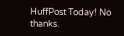HuffPost Today! No thanks.